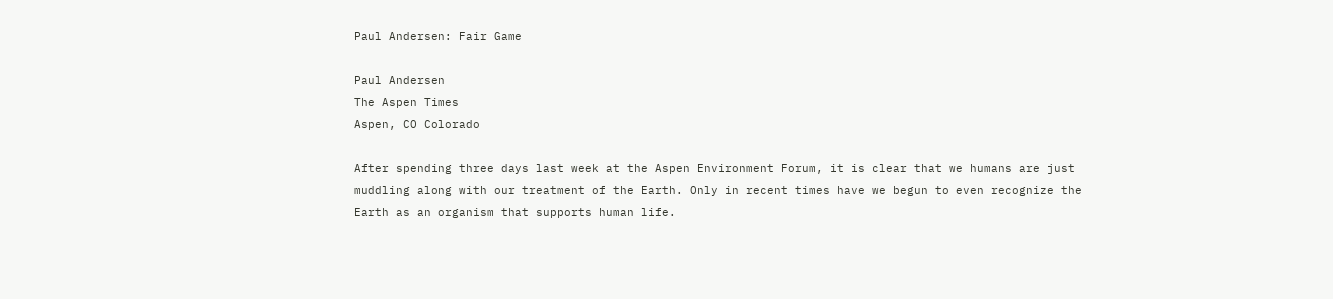Paul Andersen: Fair Game

Paul Andersen
The Aspen Times
Aspen, CO Colorado

After spending three days last week at the Aspen Environment Forum, it is clear that we humans are just muddling along with our treatment of the Earth. Only in recent times have we begun to even recognize the Earth as an organism that supports human life.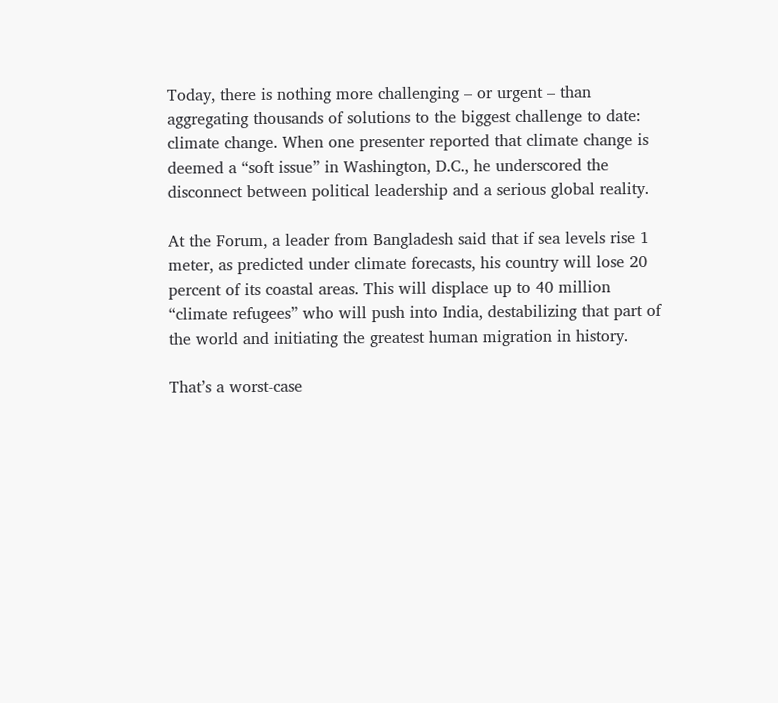Today, there is nothing more challenging – or urgent – than aggregating thousands of solutions to the biggest challenge to date: climate change. When one presenter reported that climate change is deemed a “soft issue” in Washington, D.C., he underscored the disconnect between political leadership and a serious global reality.

At the Forum, a leader from Bangladesh said that if sea levels rise 1 meter, as predicted under climate forecasts, his country will lose 20 percent of its coastal areas. This will displace up to 40 million “climate refugees” who will push into India, destabilizing that part of the world and initiating the greatest human migration in history.

That’s a worst-case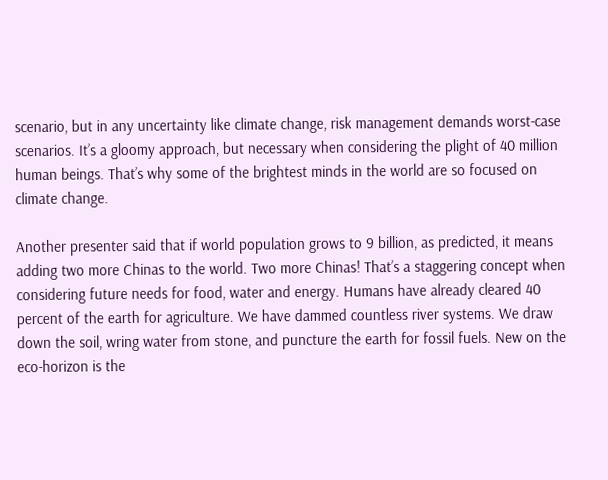scenario, but in any uncertainty like climate change, risk management demands worst-case scenarios. It’s a gloomy approach, but necessary when considering the plight of 40 million human beings. That’s why some of the brightest minds in the world are so focused on climate change.

Another presenter said that if world population grows to 9 billion, as predicted, it means adding two more Chinas to the world. Two more Chinas! That’s a staggering concept when considering future needs for food, water and energy. Humans have already cleared 40 percent of the earth for agriculture. We have dammed countless river systems. We draw down the soil, wring water from stone, and puncture the earth for fossil fuels. New on the eco-horizon is the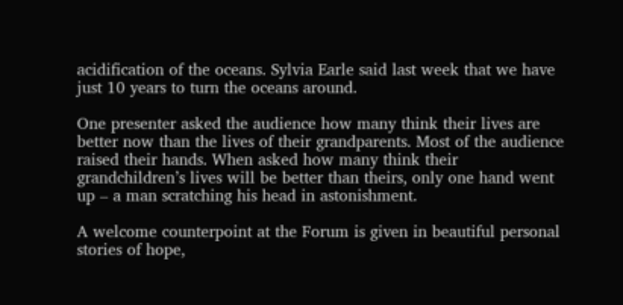acidification of the oceans. Sylvia Earle said last week that we have just 10 years to turn the oceans around.

One presenter asked the audience how many think their lives are better now than the lives of their grandparents. Most of the audience raised their hands. When asked how many think their grandchildren’s lives will be better than theirs, only one hand went up – a man scratching his head in astonishment.

A welcome counterpoint at the Forum is given in beautiful personal stories of hope,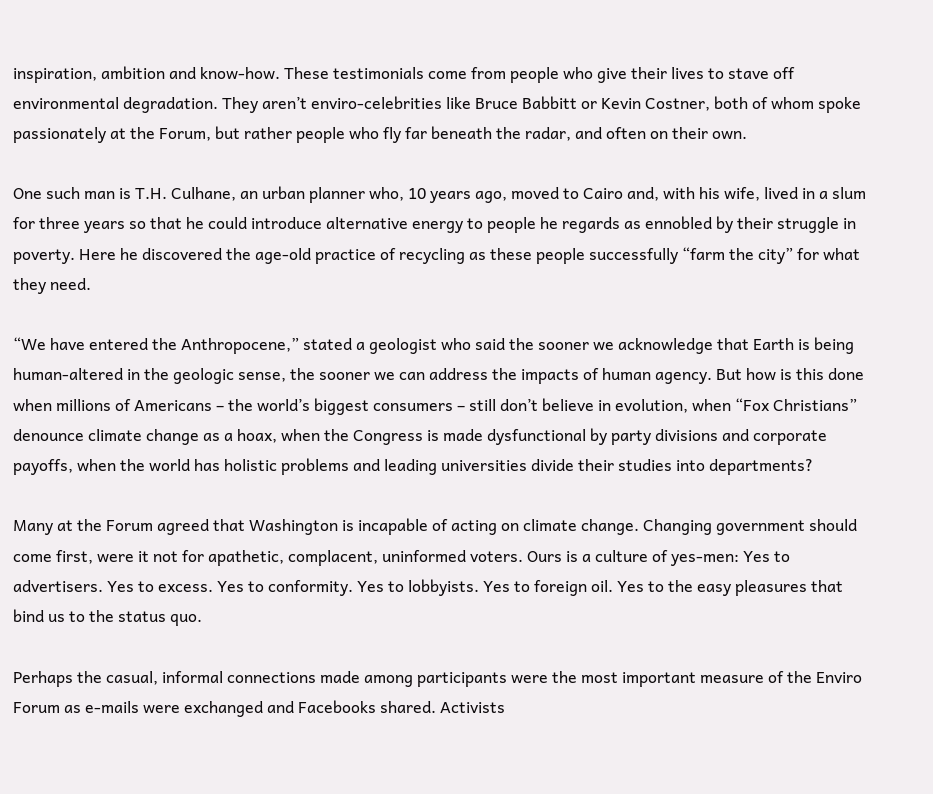inspiration, ambition and know-how. These testimonials come from people who give their lives to stave off environmental degradation. They aren’t enviro-celebrities like Bruce Babbitt or Kevin Costner, both of whom spoke passionately at the Forum, but rather people who fly far beneath the radar, and often on their own.

One such man is T.H. Culhane, an urban planner who, 10 years ago, moved to Cairo and, with his wife, lived in a slum for three years so that he could introduce alternative energy to people he regards as ennobled by their struggle in poverty. Here he discovered the age-old practice of recycling as these people successfully “farm the city” for what they need.

“We have entered the Anthropocene,” stated a geologist who said the sooner we acknowledge that Earth is being human-altered in the geologic sense, the sooner we can address the impacts of human agency. But how is this done when millions of Americans – the world’s biggest consumers – still don’t believe in evolution, when “Fox Christians” denounce climate change as a hoax, when the Congress is made dysfunctional by party divisions and corporate payoffs, when the world has holistic problems and leading universities divide their studies into departments?

Many at the Forum agreed that Washington is incapable of acting on climate change. Changing government should come first, were it not for apathetic, complacent, uninformed voters. Ours is a culture of yes-men: Yes to advertisers. Yes to excess. Yes to conformity. Yes to lobbyists. Yes to foreign oil. Yes to the easy pleasures that bind us to the status quo.

Perhaps the casual, informal connections made among participants were the most important measure of the Enviro Forum as e-mails were exchanged and Facebooks shared. Activists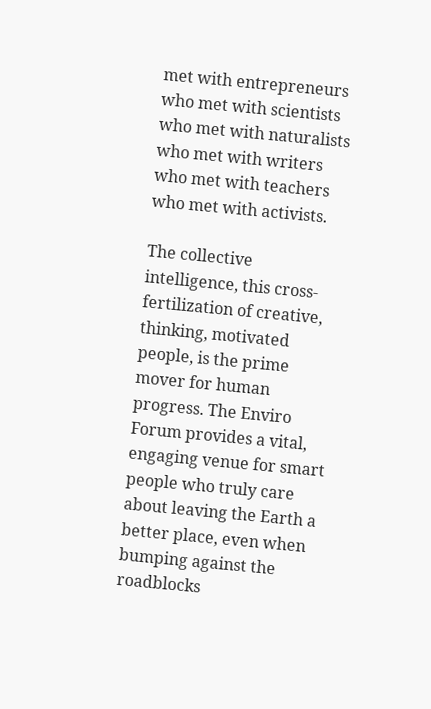met with entrepreneurs who met with scientists who met with naturalists who met with writers who met with teachers who met with activists.

The collective intelligence, this cross-fertilization of creative, thinking, motivated people, is the prime mover for human progress. The Enviro Forum provides a vital, engaging venue for smart people who truly care about leaving the Earth a better place, even when bumping against the roadblocks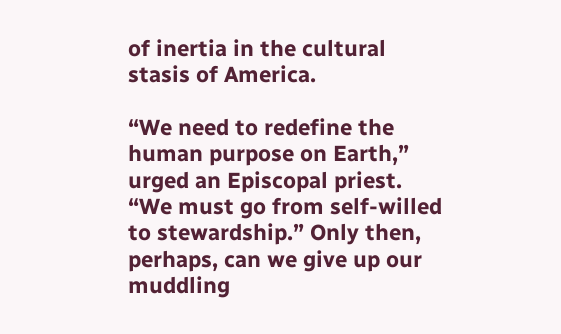of inertia in the cultural stasis of America.

“We need to redefine the human purpose on Earth,” urged an Episcopal priest. “We must go from self-willed to stewardship.” Only then, perhaps, can we give up our muddling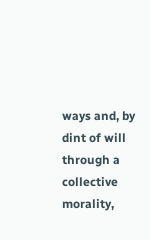ways and, by dint of will through a collective morality,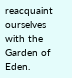reacquaint ourselves with the Garden of Eden.